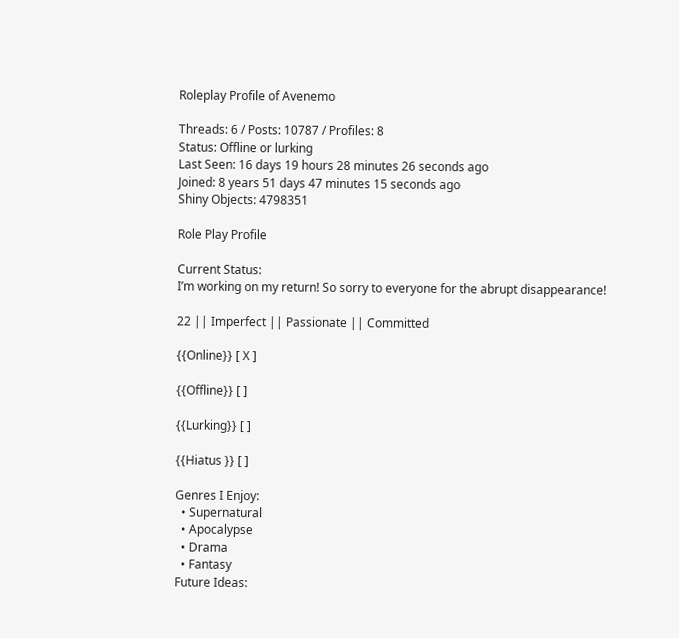Roleplay Profile of Avenemo

Threads: 6 / Posts: 10787 / Profiles: 8
Status: Offline or lurking
Last Seen: 16 days 19 hours 28 minutes 26 seconds ago
Joined: 8 years 51 days 47 minutes 15 seconds ago
Shiny Objects: 4798351

Role Play Profile

Current Status:
I’m working on my return! So sorry to everyone for the abrupt disappearance!

22 || Imperfect || Passionate || Committed

{{Online}} [ X ]

{{Offline}} [ ]

{{Lurking}} [ ]

{{Hiatus }} [ ]

Genres I Enjoy:
  • Supernatural
  • Apocalypse
  • Drama
  • Fantasy
Future Ideas: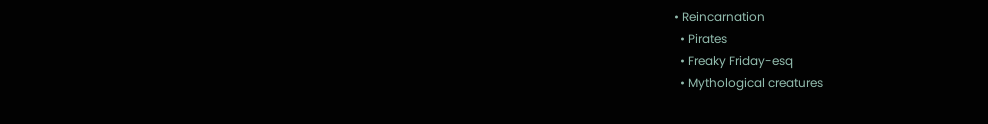• Reincarnation
  • Pirates
  • Freaky Friday-esq
  • Mythological creatures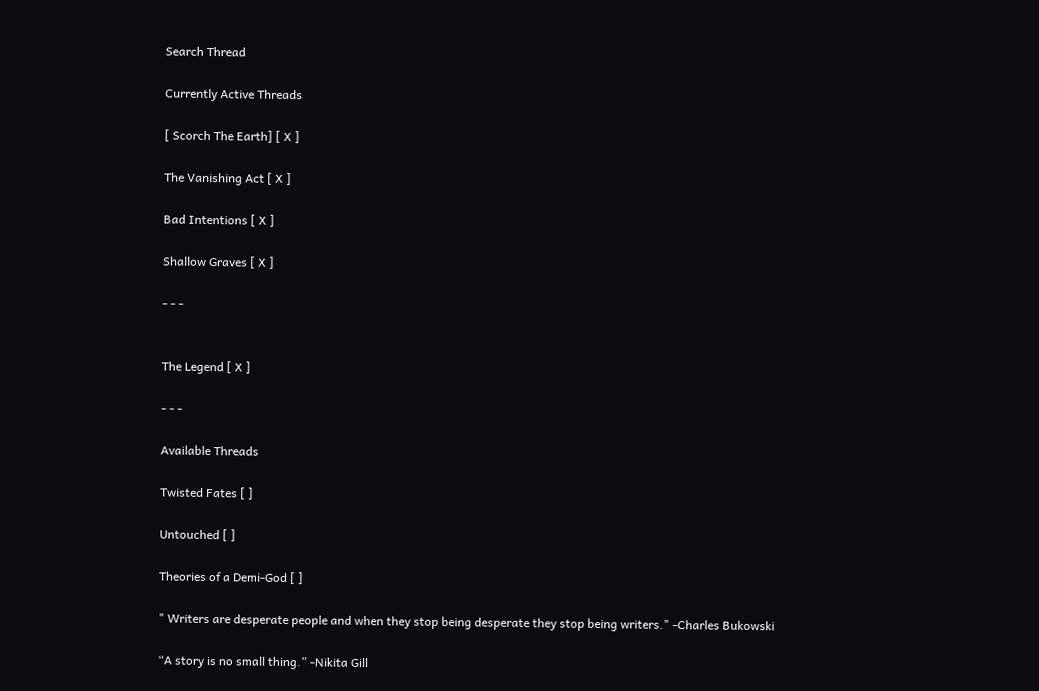Search Thread

Currently Active Threads

[ Scorch The Earth] [ X ]

The Vanishing Act [ X ]

Bad Intentions [ X ]

Shallow Graves [ X ]

- - -


The Legend [ X ]

- - -

Available Threads

Twisted Fates [ ]

Untouched [ ]

Theories of a Demi-God [ ]

" Writers are desperate people and when they stop being desperate they stop being writers." -Charles Bukowski

“A story is no small thing.” -Nikita Gill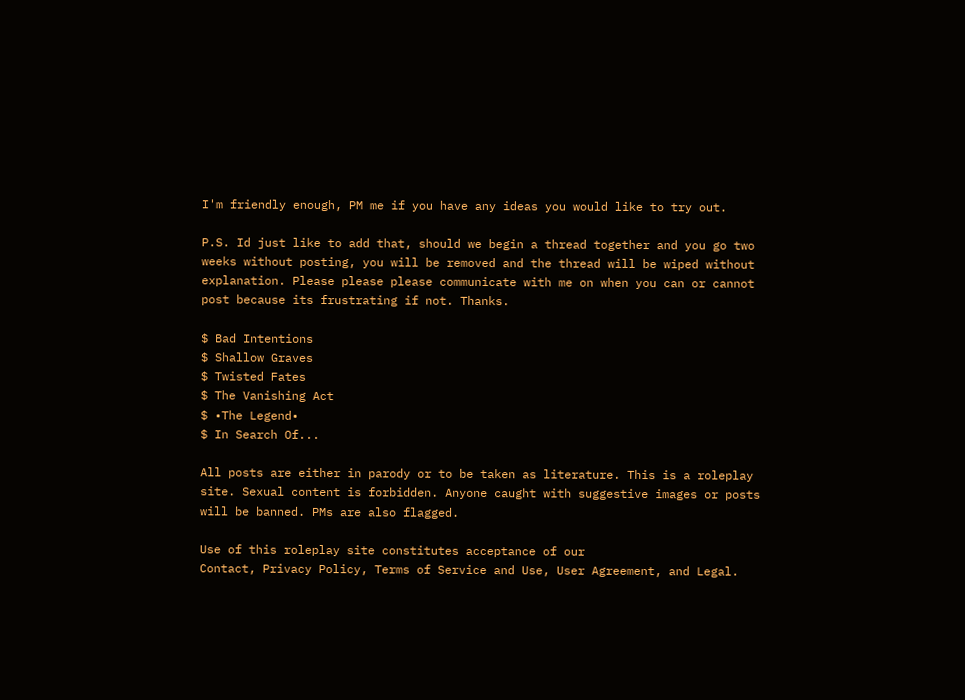I'm friendly enough, PM me if you have any ideas you would like to try out.

P.S. Id just like to add that, should we begin a thread together and you go two weeks without posting, you will be removed and the thread will be wiped without explanation. Please please please communicate with me on when you can or cannot post because its frustrating if not. Thanks.

$ Bad Intentions
$ Shallow Graves
$ Twisted Fates
$ The Vanishing Act
$ •The Legend•
$ In Search Of...

All posts are either in parody or to be taken as literature. This is a roleplay site. Sexual content is forbidden. Anyone caught with suggestive images or posts will be banned. PMs are also flagged.

Use of this roleplay site constitutes acceptance of our
Contact, Privacy Policy, Terms of Service and Use, User Agreement, and Legal.